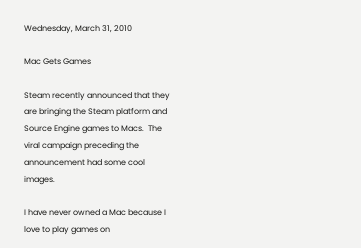Wednesday, March 31, 2010

Mac Gets Games

Steam recently announced that they are bringing the Steam platform and Source Engine games to Macs.  The viral campaign preceding the announcement had some cool images.

I have never owned a Mac because I love to play games on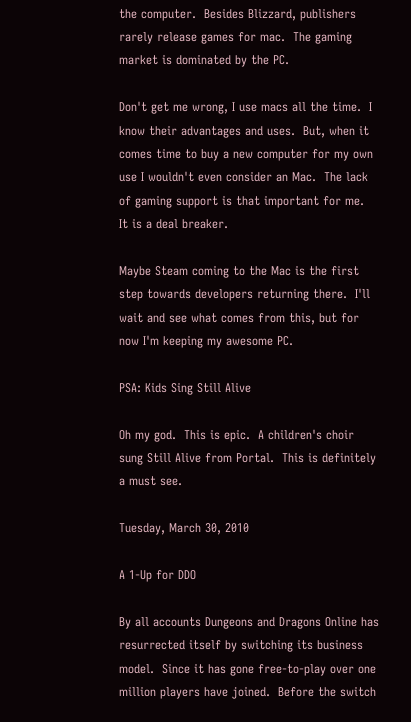the computer.  Besides Blizzard, publishers rarely release games for mac.  The gaming market is dominated by the PC.

Don't get me wrong, I use macs all the time.  I know their advantages and uses.  But, when it comes time to buy a new computer for my own use I wouldn't even consider an Mac.  The lack of gaming support is that important for me.  It is a deal breaker.

Maybe Steam coming to the Mac is the first step towards developers returning there.  I'll wait and see what comes from this, but for now I'm keeping my awesome PC.

PSA: Kids Sing Still Alive

Oh my god.  This is epic.  A children's choir sung Still Alive from Portal.  This is definitely a must see.

Tuesday, March 30, 2010

A 1-Up for DDO

By all accounts Dungeons and Dragons Online has resurrected itself by switching its business model.  Since it has gone free-to-play over one million players have joined.  Before the switch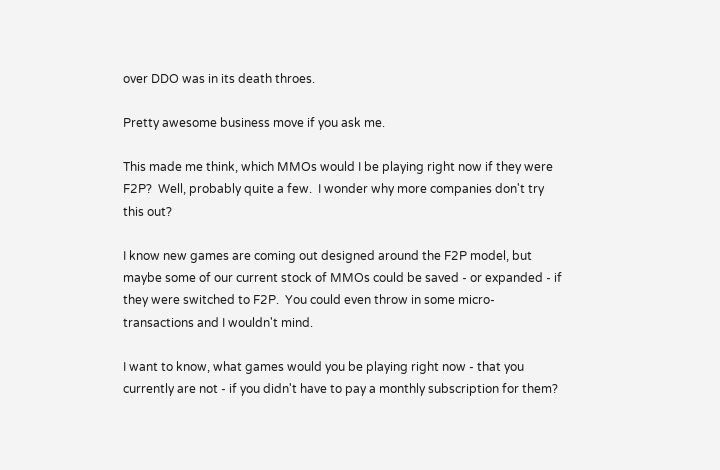over DDO was in its death throes.

Pretty awesome business move if you ask me.

This made me think, which MMOs would I be playing right now if they were F2P?  Well, probably quite a few.  I wonder why more companies don't try this out?

I know new games are coming out designed around the F2P model, but maybe some of our current stock of MMOs could be saved - or expanded - if they were switched to F2P.  You could even throw in some micro-transactions and I wouldn't mind.

I want to know, what games would you be playing right now - that you currently are not - if you didn't have to pay a monthly subscription for them?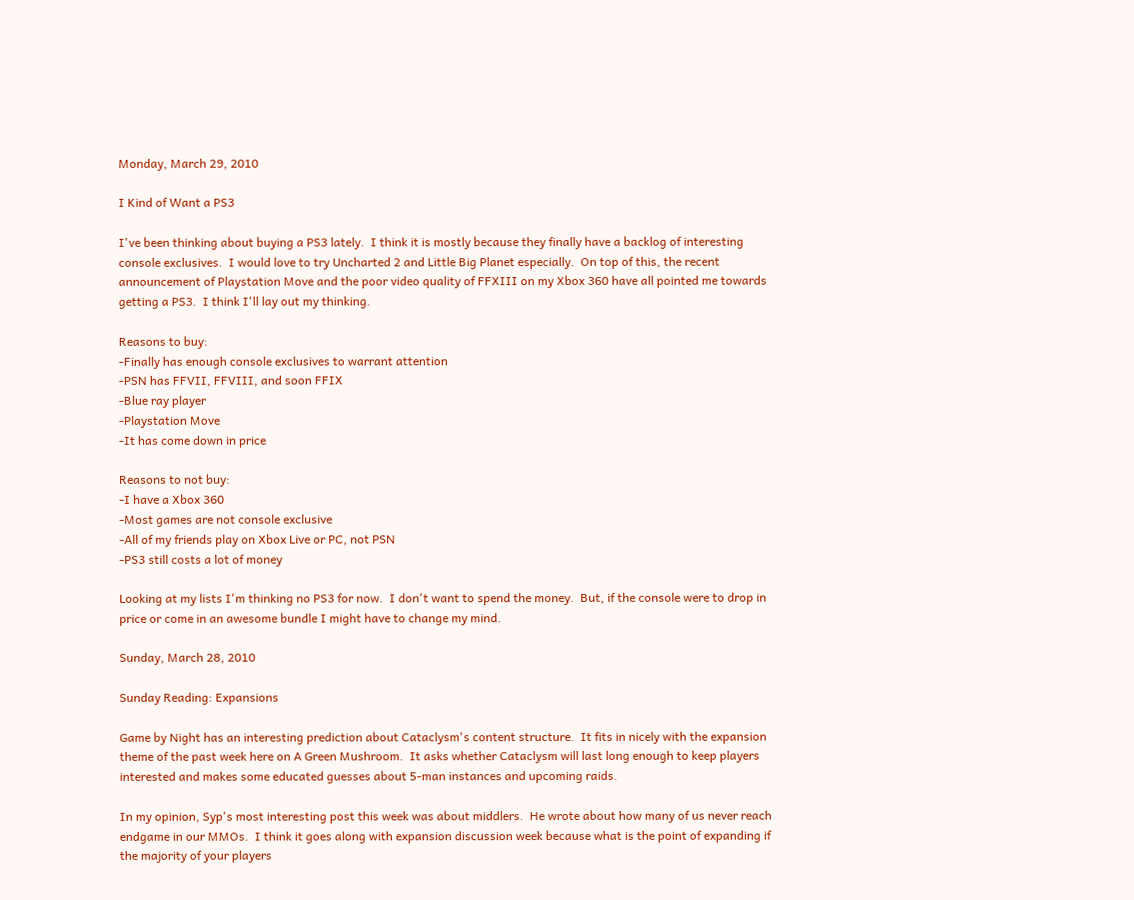Monday, March 29, 2010

I Kind of Want a PS3

I've been thinking about buying a PS3 lately.  I think it is mostly because they finally have a backlog of interesting console exclusives.  I would love to try Uncharted 2 and Little Big Planet especially.  On top of this, the recent announcement of Playstation Move and the poor video quality of FFXIII on my Xbox 360 have all pointed me towards getting a PS3.  I think I'll lay out my thinking.

Reasons to buy:
-Finally has enough console exclusives to warrant attention
-PSN has FFVII, FFVIII, and soon FFIX
-Blue ray player
-Playstation Move
-It has come down in price

Reasons to not buy:
-I have a Xbox 360
-Most games are not console exclusive
-All of my friends play on Xbox Live or PC, not PSN
-PS3 still costs a lot of money

Looking at my lists I'm thinking no PS3 for now.  I don't want to spend the money.  But, if the console were to drop in price or come in an awesome bundle I might have to change my mind.

Sunday, March 28, 2010

Sunday Reading: Expansions

Game by Night has an interesting prediction about Cataclysm's content structure.  It fits in nicely with the expansion theme of the past week here on A Green Mushroom.  It asks whether Cataclysm will last long enough to keep players interested and makes some educated guesses about 5-man instances and upcoming raids.

In my opinion, Syp's most interesting post this week was about middlers.  He wrote about how many of us never reach endgame in our MMOs.  I think it goes along with expansion discussion week because what is the point of expanding if the majority of your players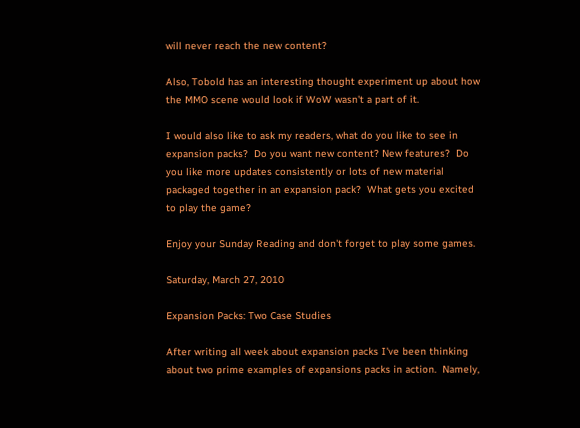will never reach the new content?

Also, Tobold has an interesting thought experiment up about how the MMO scene would look if WoW wasn't a part of it.

I would also like to ask my readers, what do you like to see in expansion packs?  Do you want new content? New features?  Do you like more updates consistently or lots of new material packaged together in an expansion pack?  What gets you excited to play the game?

Enjoy your Sunday Reading and don't forget to play some games.

Saturday, March 27, 2010

Expansion Packs: Two Case Studies

After writing all week about expansion packs I've been thinking about two prime examples of expansions packs in action.  Namely,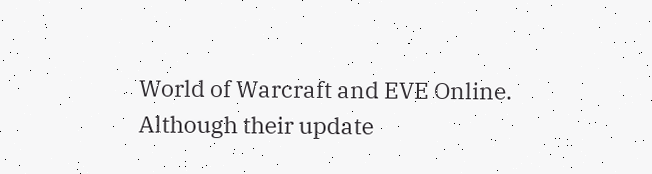World of Warcraft and EVE Online.  Although their update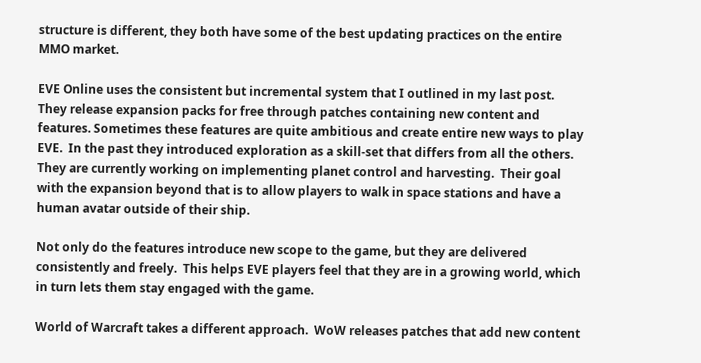structure is different, they both have some of the best updating practices on the entire MMO market.

EVE Online uses the consistent but incremental system that I outlined in my last post.  They release expansion packs for free through patches containing new content and features. Sometimes these features are quite ambitious and create entire new ways to play EVE.  In the past they introduced exploration as a skill-set that differs from all the others.  They are currently working on implementing planet control and harvesting.  Their goal with the expansion beyond that is to allow players to walk in space stations and have a human avatar outside of their ship.

Not only do the features introduce new scope to the game, but they are delivered consistently and freely.  This helps EVE players feel that they are in a growing world, which in turn lets them stay engaged with the game.

World of Warcraft takes a different approach.  WoW releases patches that add new content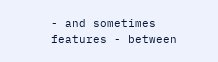- and sometimes features - between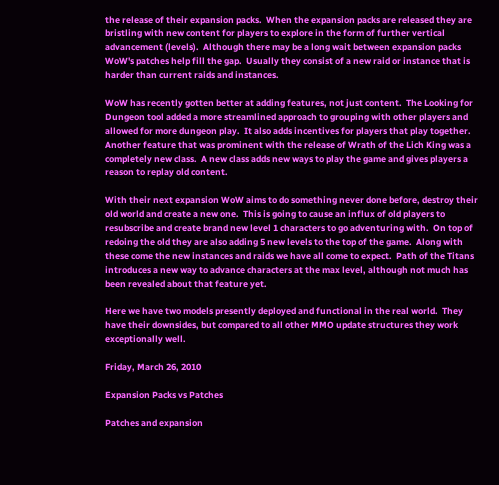the release of their expansion packs.  When the expansion packs are released they are bristling with new content for players to explore in the form of further vertical advancement (levels).  Although there may be a long wait between expansion packs WoW's patches help fill the gap.  Usually they consist of a new raid or instance that is harder than current raids and instances.

WoW has recently gotten better at adding features, not just content.  The Looking for Dungeon tool added a more streamlined approach to grouping with other players and allowed for more dungeon play.  It also adds incentives for players that play together.  Another feature that was prominent with the release of Wrath of the Lich King was a completely new class.  A new class adds new ways to play the game and gives players a reason to replay old content.

With their next expansion WoW aims to do something never done before, destroy their old world and create a new one.  This is going to cause an influx of old players to resubscribe and create brand new level 1 characters to go adventuring with.  On top of redoing the old they are also adding 5 new levels to the top of the game.  Along with these come the new instances and raids we have all come to expect.  Path of the Titans introduces a new way to advance characters at the max level, although not much has been revealed about that feature yet.

Here we have two models presently deployed and functional in the real world.  They have their downsides, but compared to all other MMO update structures they work exceptionally well.

Friday, March 26, 2010

Expansion Packs vs Patches

Patches and expansion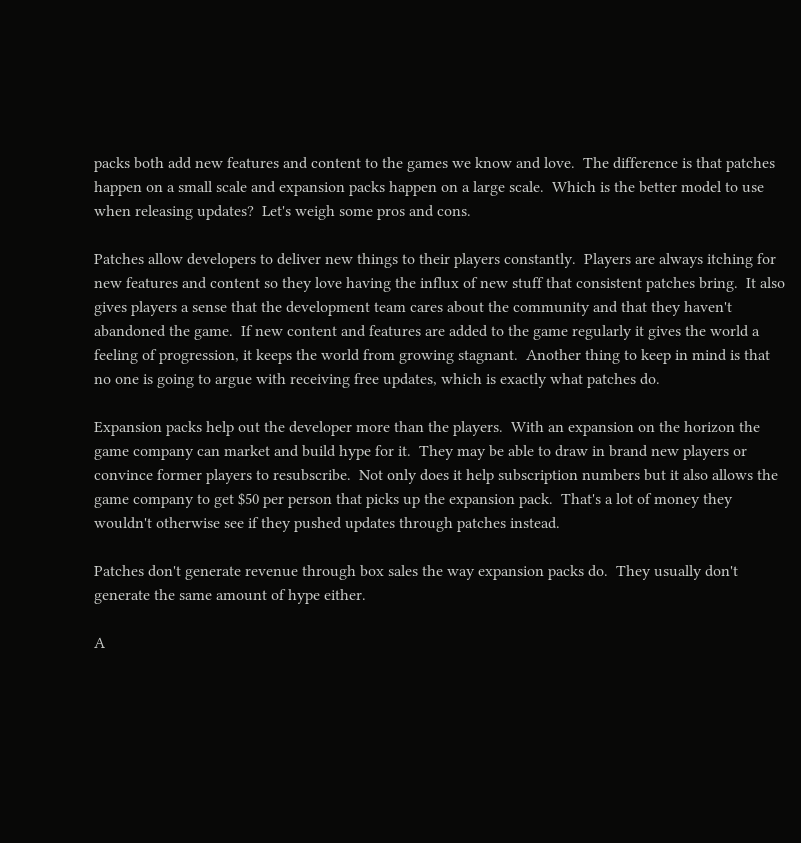packs both add new features and content to the games we know and love.  The difference is that patches happen on a small scale and expansion packs happen on a large scale.  Which is the better model to use when releasing updates?  Let's weigh some pros and cons.

Patches allow developers to deliver new things to their players constantly.  Players are always itching for new features and content so they love having the influx of new stuff that consistent patches bring.  It also gives players a sense that the development team cares about the community and that they haven't abandoned the game.  If new content and features are added to the game regularly it gives the world a feeling of progression, it keeps the world from growing stagnant.  Another thing to keep in mind is that no one is going to argue with receiving free updates, which is exactly what patches do.

Expansion packs help out the developer more than the players.  With an expansion on the horizon the game company can market and build hype for it.  They may be able to draw in brand new players or convince former players to resubscribe.  Not only does it help subscription numbers but it also allows the game company to get $50 per person that picks up the expansion pack.  That's a lot of money they wouldn't otherwise see if they pushed updates through patches instead.

Patches don't generate revenue through box sales the way expansion packs do.  They usually don't generate the same amount of hype either.

A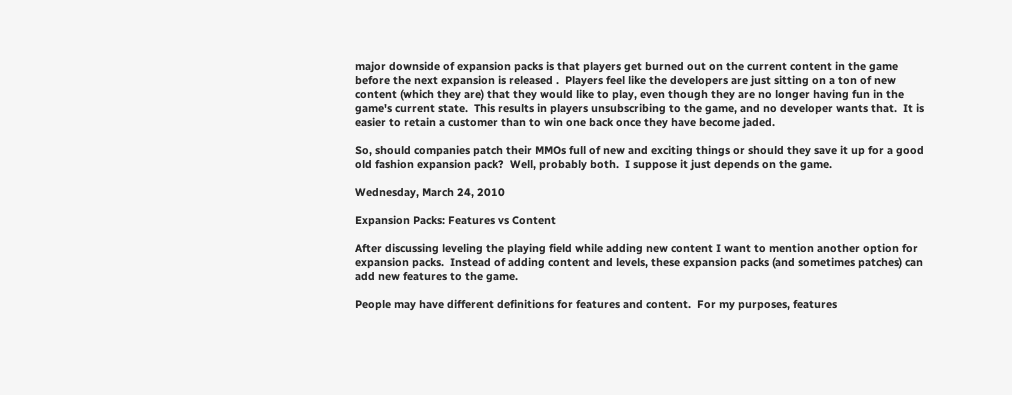major downside of expansion packs is that players get burned out on the current content in the game before the next expansion is released .  Players feel like the developers are just sitting on a ton of new content (which they are) that they would like to play, even though they are no longer having fun in the game's current state.  This results in players unsubscribing to the game, and no developer wants that.  It is easier to retain a customer than to win one back once they have become jaded.

So, should companies patch their MMOs full of new and exciting things or should they save it up for a good old fashion expansion pack?  Well, probably both.  I suppose it just depends on the game.

Wednesday, March 24, 2010

Expansion Packs: Features vs Content

After discussing leveling the playing field while adding new content I want to mention another option for expansion packs.  Instead of adding content and levels, these expansion packs (and sometimes patches) can add new features to the game.

People may have different definitions for features and content.  For my purposes, features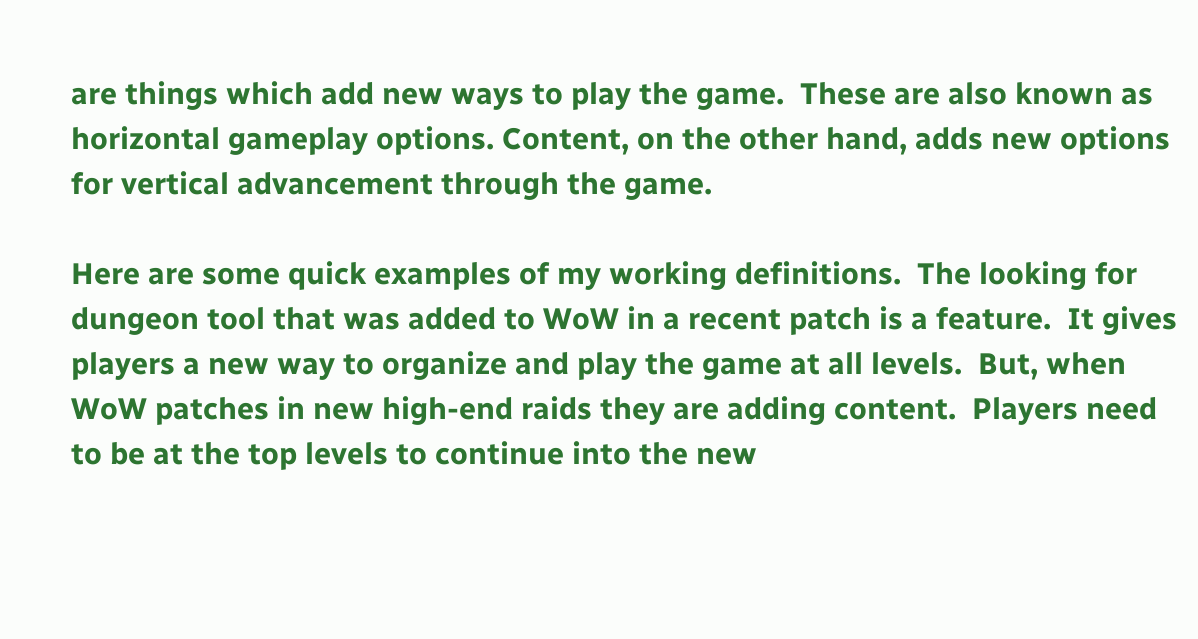are things which add new ways to play the game.  These are also known as horizontal gameplay options. Content, on the other hand, adds new options for vertical advancement through the game.

Here are some quick examples of my working definitions.  The looking for dungeon tool that was added to WoW in a recent patch is a feature.  It gives players a new way to organize and play the game at all levels.  But, when WoW patches in new high-end raids they are adding content.  Players need to be at the top levels to continue into the new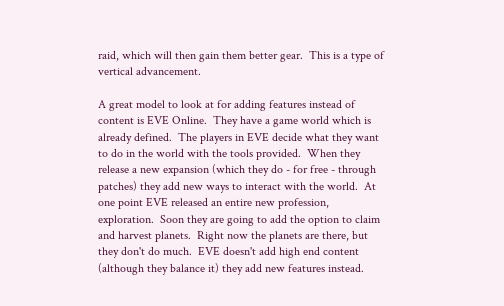raid, which will then gain them better gear.  This is a type of vertical advancement.

A great model to look at for adding features instead of content is EVE Online.  They have a game world which is already defined.  The players in EVE decide what they want to do in the world with the tools provided.  When they release a new expansion (which they do - for free - through patches) they add new ways to interact with the world.  At one point EVE released an entire new profession, exploration.  Soon they are going to add the option to claim and harvest planets.  Right now the planets are there, but they don't do much.  EVE doesn't add high end content (although they balance it) they add new features instead.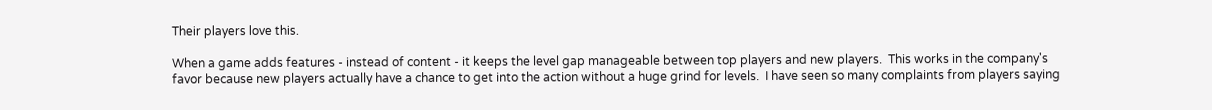Their players love this.

When a game adds features - instead of content - it keeps the level gap manageable between top players and new players.  This works in the company's favor because new players actually have a chance to get into the action without a huge grind for levels.  I have seen so many complaints from players saying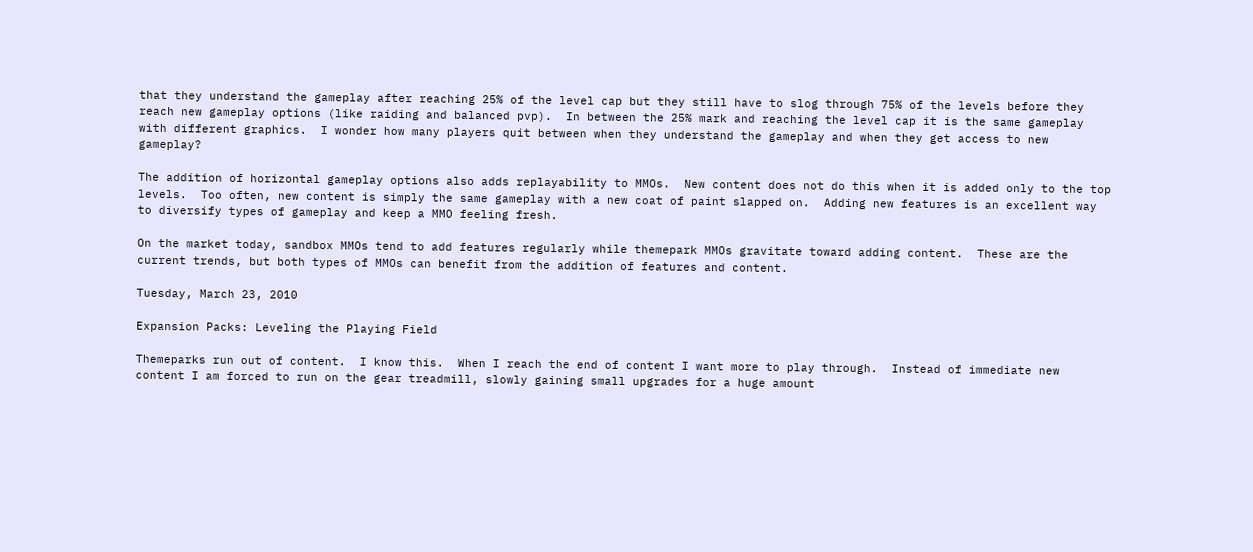that they understand the gameplay after reaching 25% of the level cap but they still have to slog through 75% of the levels before they reach new gameplay options (like raiding and balanced pvp).  In between the 25% mark and reaching the level cap it is the same gameplay with different graphics.  I wonder how many players quit between when they understand the gameplay and when they get access to new gameplay?

The addition of horizontal gameplay options also adds replayability to MMOs.  New content does not do this when it is added only to the top levels.  Too often, new content is simply the same gameplay with a new coat of paint slapped on.  Adding new features is an excellent way to diversify types of gameplay and keep a MMO feeling fresh.

On the market today, sandbox MMOs tend to add features regularly while themepark MMOs gravitate toward adding content.  These are the current trends, but both types of MMOs can benefit from the addition of features and content.

Tuesday, March 23, 2010

Expansion Packs: Leveling the Playing Field

Themeparks run out of content.  I know this.  When I reach the end of content I want more to play through.  Instead of immediate new content I am forced to run on the gear treadmill, slowly gaining small upgrades for a huge amount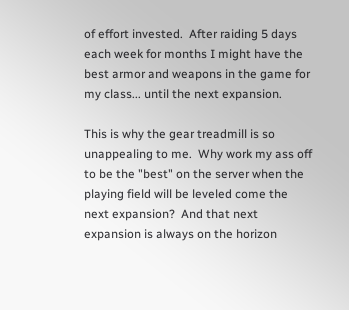of effort invested.  After raiding 5 days each week for months I might have the best armor and weapons in the game for my class... until the next expansion.

This is why the gear treadmill is so unappealing to me.  Why work my ass off to be the "best" on the server when the playing field will be leveled come the next expansion?  And that next expansion is always on the horizon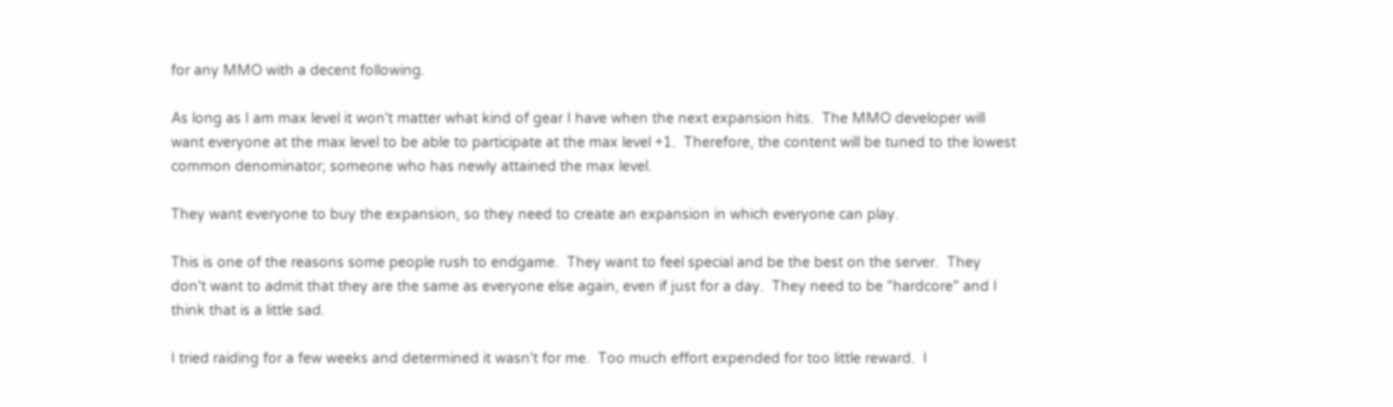for any MMO with a decent following.

As long as I am max level it won't matter what kind of gear I have when the next expansion hits.  The MMO developer will want everyone at the max level to be able to participate at the max level +1.  Therefore, the content will be tuned to the lowest common denominator; someone who has newly attained the max level.

They want everyone to buy the expansion, so they need to create an expansion in which everyone can play.

This is one of the reasons some people rush to endgame.  They want to feel special and be the best on the server.  They don't want to admit that they are the same as everyone else again, even if just for a day.  They need to be "hardcore" and I think that is a little sad.

I tried raiding for a few weeks and determined it wasn't for me.  Too much effort expended for too little reward.  I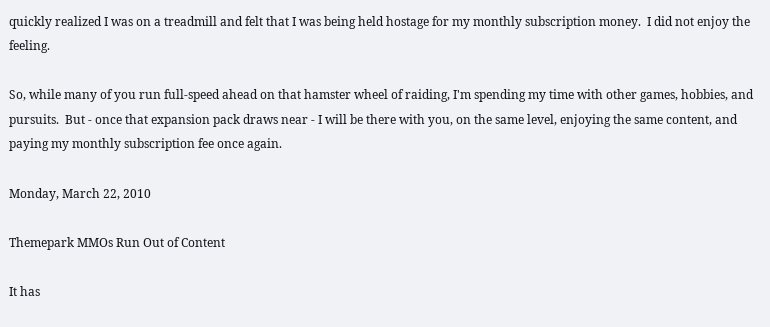quickly realized I was on a treadmill and felt that I was being held hostage for my monthly subscription money.  I did not enjoy the feeling.

So, while many of you run full-speed ahead on that hamster wheel of raiding, I'm spending my time with other games, hobbies, and pursuits.  But - once that expansion pack draws near - I will be there with you, on the same level, enjoying the same content, and paying my monthly subscription fee once again.

Monday, March 22, 2010

Themepark MMOs Run Out of Content

It has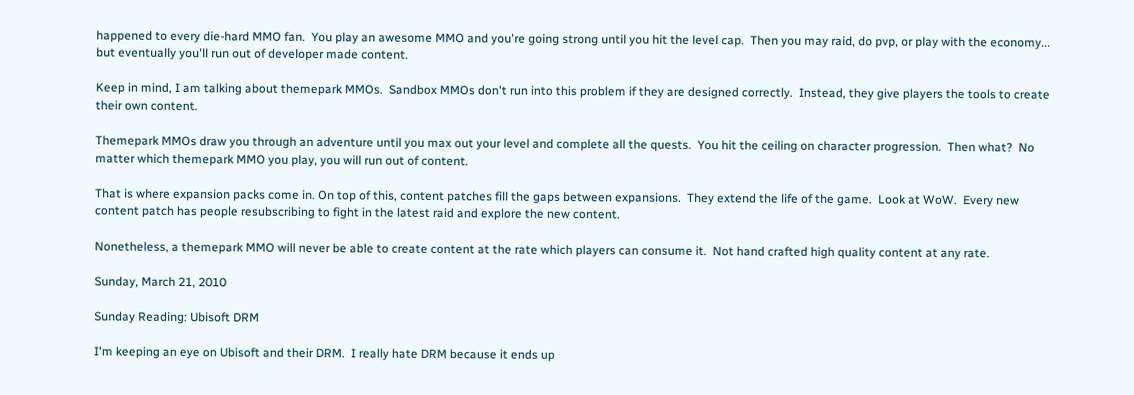happened to every die-hard MMO fan.  You play an awesome MMO and you're going strong until you hit the level cap.  Then you may raid, do pvp, or play with the economy... but eventually you'll run out of developer made content.

Keep in mind, I am talking about themepark MMOs.  Sandbox MMOs don't run into this problem if they are designed correctly.  Instead, they give players the tools to create their own content.

Themepark MMOs draw you through an adventure until you max out your level and complete all the quests.  You hit the ceiling on character progression.  Then what?  No matter which themepark MMO you play, you will run out of content.

That is where expansion packs come in. On top of this, content patches fill the gaps between expansions.  They extend the life of the game.  Look at WoW.  Every new content patch has people resubscribing to fight in the latest raid and explore the new content.

Nonetheless, a themepark MMO will never be able to create content at the rate which players can consume it.  Not hand crafted high quality content at any rate.

Sunday, March 21, 2010

Sunday Reading: Ubisoft DRM

I'm keeping an eye on Ubisoft and their DRM.  I really hate DRM because it ends up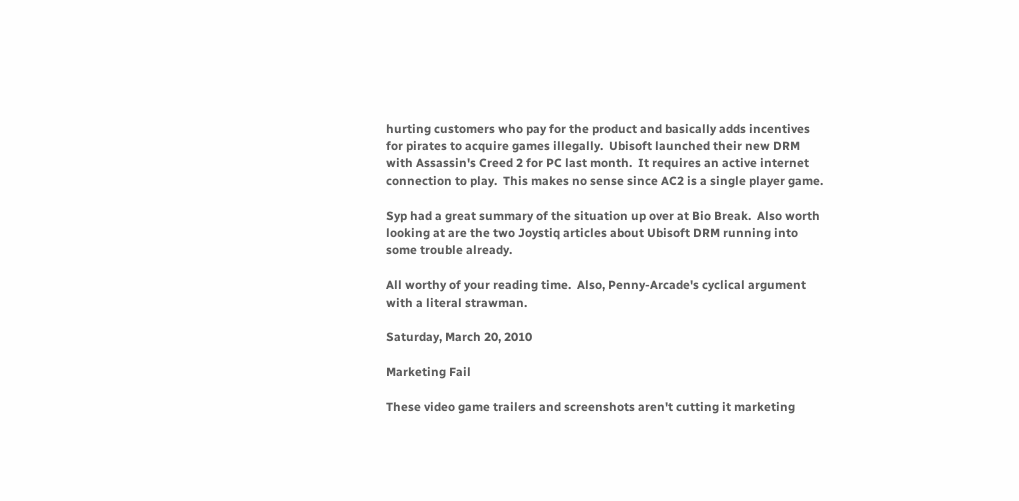hurting customers who pay for the product and basically adds incentives for pirates to acquire games illegally.  Ubisoft launched their new DRM with Assassin's Creed 2 for PC last month.  It requires an active internet connection to play.  This makes no sense since AC2 is a single player game.

Syp had a great summary of the situation up over at Bio Break.  Also worth looking at are the two Joystiq articles about Ubisoft DRM running into some trouble already.

All worthy of your reading time.  Also, Penny-Arcade's cyclical argument with a literal strawman.

Saturday, March 20, 2010

Marketing Fail

These video game trailers and screenshots aren't cutting it marketing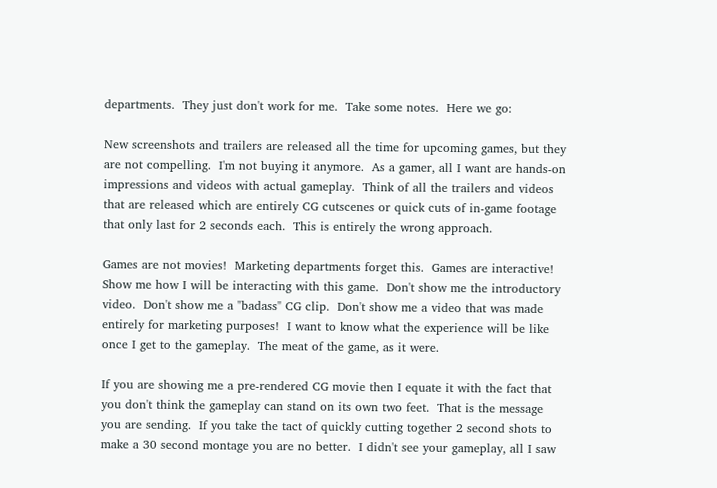departments.  They just don't work for me.  Take some notes.  Here we go:

New screenshots and trailers are released all the time for upcoming games, but they are not compelling.  I'm not buying it anymore.  As a gamer, all I want are hands-on impressions and videos with actual gameplay.  Think of all the trailers and videos that are released which are entirely CG cutscenes or quick cuts of in-game footage that only last for 2 seconds each.  This is entirely the wrong approach.

Games are not movies!  Marketing departments forget this.  Games are interactive!  Show me how I will be interacting with this game.  Don't show me the introductory video.  Don't show me a "badass" CG clip.  Don't show me a video that was made entirely for marketing purposes!  I want to know what the experience will be like once I get to the gameplay.  The meat of the game, as it were.

If you are showing me a pre-rendered CG movie then I equate it with the fact that you don't think the gameplay can stand on its own two feet.  That is the message you are sending.  If you take the tact of quickly cutting together 2 second shots to make a 30 second montage you are no better.  I didn't see your gameplay, all I saw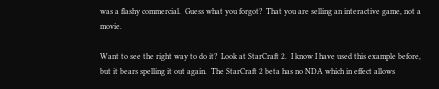was a flashy commercial.  Guess what you forgot?  That you are selling an interactive game, not a movie.

Want to see the right way to do it?  Look at StarCraft 2.  I know I have used this example before, but it bears spelling it out again.  The StarCraft 2 beta has no NDA which in effect allows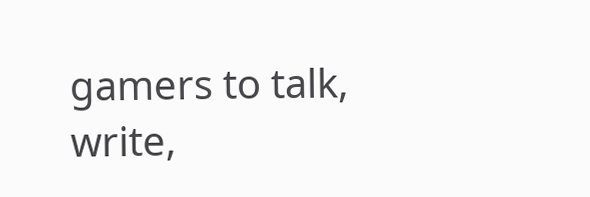gamers to talk, write,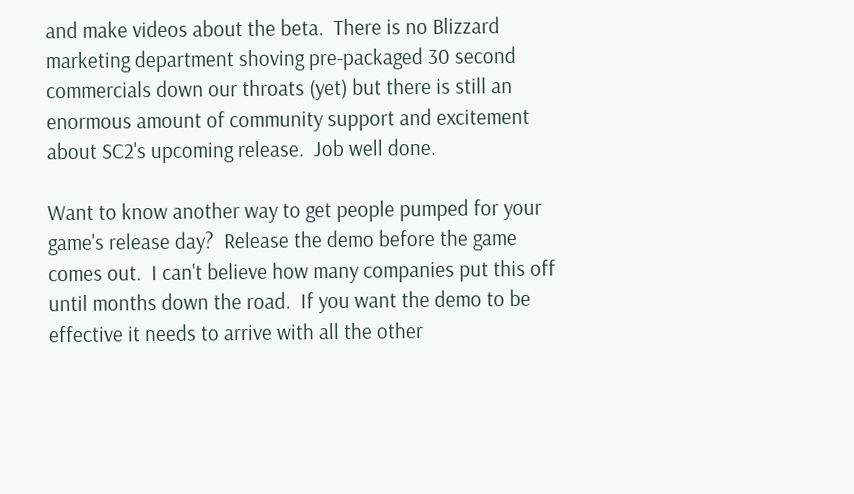and make videos about the beta.  There is no Blizzard marketing department shoving pre-packaged 30 second commercials down our throats (yet) but there is still an enormous amount of community support and excitement about SC2's upcoming release.  Job well done.

Want to know another way to get people pumped for your game's release day?  Release the demo before the game comes out.  I can't believe how many companies put this off until months down the road.  If you want the demo to be effective it needs to arrive with all the other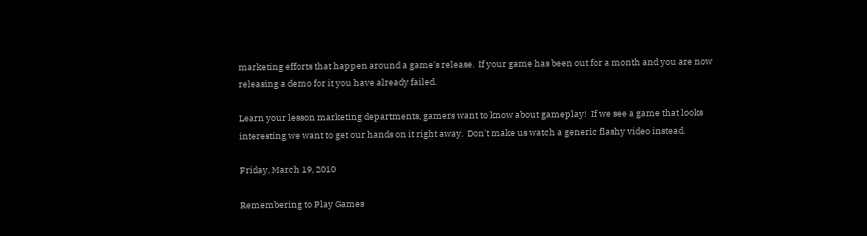marketing efforts that happen around a game's release.  If your game has been out for a month and you are now releasing a demo for it you have already failed.

Learn your lesson marketing departments, gamers want to know about gameplay!  If we see a game that looks interesting we want to get our hands on it right away.  Don't make us watch a generic flashy video instead.

Friday, March 19, 2010

Remembering to Play Games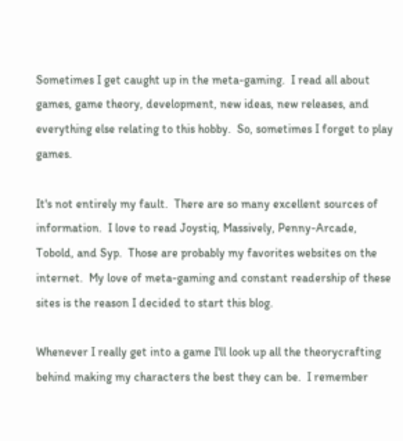Sometimes I get caught up in the meta-gaming.  I read all about games, game theory, development, new ideas, new releases, and everything else relating to this hobby.  So, sometimes I forget to play games.

It's not entirely my fault.  There are so many excellent sources of information.  I love to read Joystiq, Massively, Penny-Arcade, Tobold, and Syp.  Those are probably my favorites websites on the internet.  My love of meta-gaming and constant readership of these sites is the reason I decided to start this blog.

Whenever I really get into a game I'll look up all the theorycrafting behind making my characters the best they can be.  I remember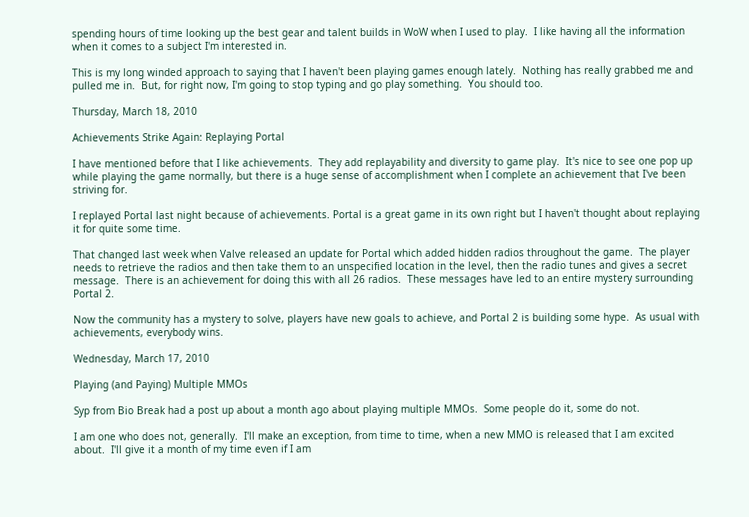spending hours of time looking up the best gear and talent builds in WoW when I used to play.  I like having all the information when it comes to a subject I'm interested in.

This is my long winded approach to saying that I haven't been playing games enough lately.  Nothing has really grabbed me and pulled me in.  But, for right now, I'm going to stop typing and go play something.  You should too.

Thursday, March 18, 2010

Achievements Strike Again: Replaying Portal

I have mentioned before that I like achievements.  They add replayability and diversity to game play.  It's nice to see one pop up while playing the game normally, but there is a huge sense of accomplishment when I complete an achievement that I've been striving for.

I replayed Portal last night because of achievements. Portal is a great game in its own right but I haven't thought about replaying it for quite some time.

That changed last week when Valve released an update for Portal which added hidden radios throughout the game.  The player needs to retrieve the radios and then take them to an unspecified location in the level, then the radio tunes and gives a secret message.  There is an achievement for doing this with all 26 radios.  These messages have led to an entire mystery surrounding Portal 2.

Now the community has a mystery to solve, players have new goals to achieve, and Portal 2 is building some hype.  As usual with achievements, everybody wins.

Wednesday, March 17, 2010

Playing (and Paying) Multiple MMOs

Syp from Bio Break had a post up about a month ago about playing multiple MMOs.  Some people do it, some do not.

I am one who does not, generally.  I'll make an exception, from time to time, when a new MMO is released that I am excited about.  I'll give it a month of my time even if I am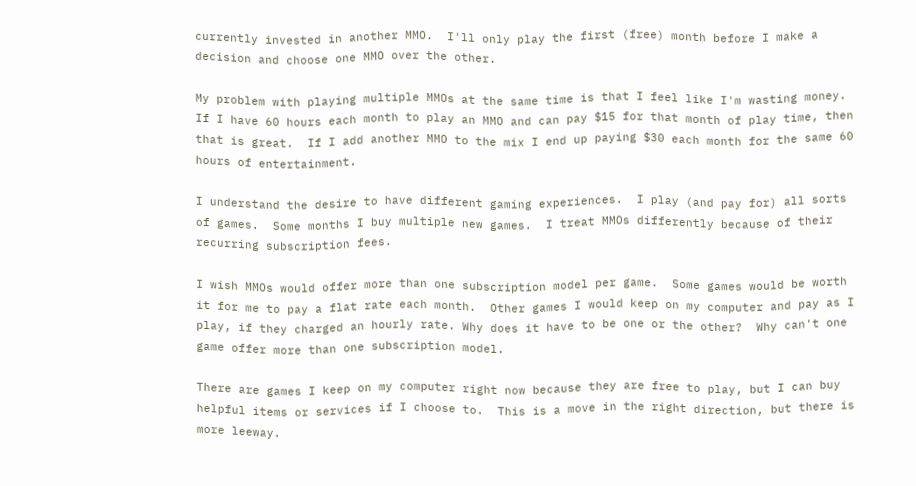currently invested in another MMO.  I'll only play the first (free) month before I make a decision and choose one MMO over the other.

My problem with playing multiple MMOs at the same time is that I feel like I'm wasting money.  If I have 60 hours each month to play an MMO and can pay $15 for that month of play time, then that is great.  If I add another MMO to the mix I end up paying $30 each month for the same 60 hours of entertainment.

I understand the desire to have different gaming experiences.  I play (and pay for) all sorts of games.  Some months I buy multiple new games.  I treat MMOs differently because of their recurring subscription fees.

I wish MMOs would offer more than one subscription model per game.  Some games would be worth it for me to pay a flat rate each month.  Other games I would keep on my computer and pay as I play, if they charged an hourly rate. Why does it have to be one or the other?  Why can't one game offer more than one subscription model.

There are games I keep on my computer right now because they are free to play, but I can buy helpful items or services if I choose to.  This is a move in the right direction, but there is more leeway.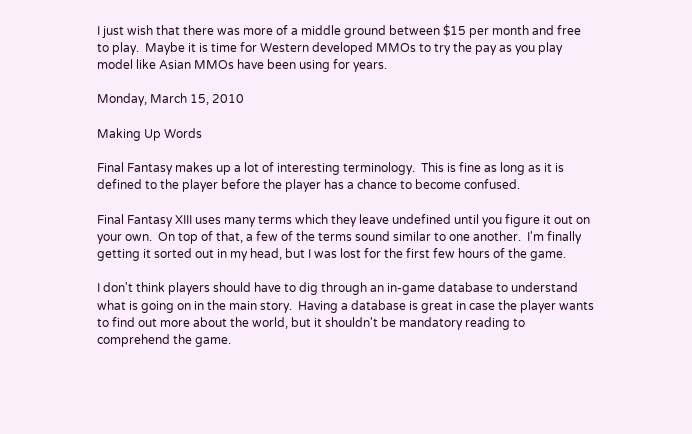I just wish that there was more of a middle ground between $15 per month and free to play.  Maybe it is time for Western developed MMOs to try the pay as you play model like Asian MMOs have been using for years.

Monday, March 15, 2010

Making Up Words

Final Fantasy makes up a lot of interesting terminology.  This is fine as long as it is defined to the player before the player has a chance to become confused.

Final Fantasy XIII uses many terms which they leave undefined until you figure it out on your own.  On top of that, a few of the terms sound similar to one another.  I'm finally getting it sorted out in my head, but I was lost for the first few hours of the game.

I don't think players should have to dig through an in-game database to understand what is going on in the main story.  Having a database is great in case the player wants to find out more about the world, but it shouldn't be mandatory reading to comprehend the game.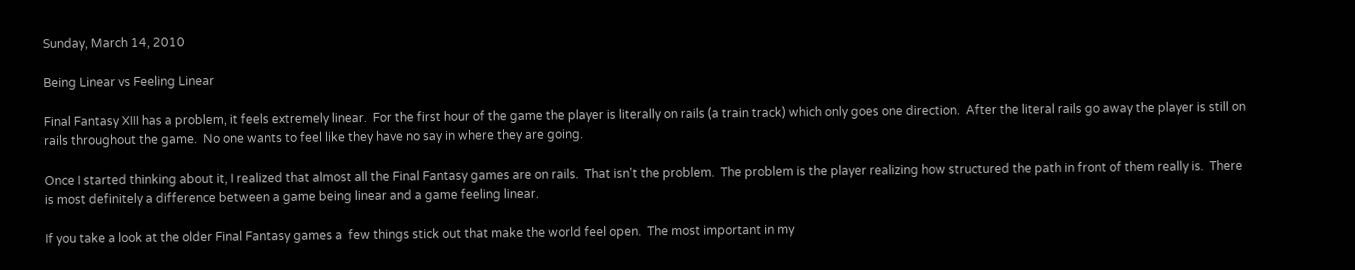Sunday, March 14, 2010

Being Linear vs Feeling Linear

Final Fantasy XIII has a problem, it feels extremely linear.  For the first hour of the game the player is literally on rails (a train track) which only goes one direction.  After the literal rails go away the player is still on rails throughout the game.  No one wants to feel like they have no say in where they are going.

Once I started thinking about it, I realized that almost all the Final Fantasy games are on rails.  That isn't the problem.  The problem is the player realizing how structured the path in front of them really is.  There is most definitely a difference between a game being linear and a game feeling linear.

If you take a look at the older Final Fantasy games a  few things stick out that make the world feel open.  The most important in my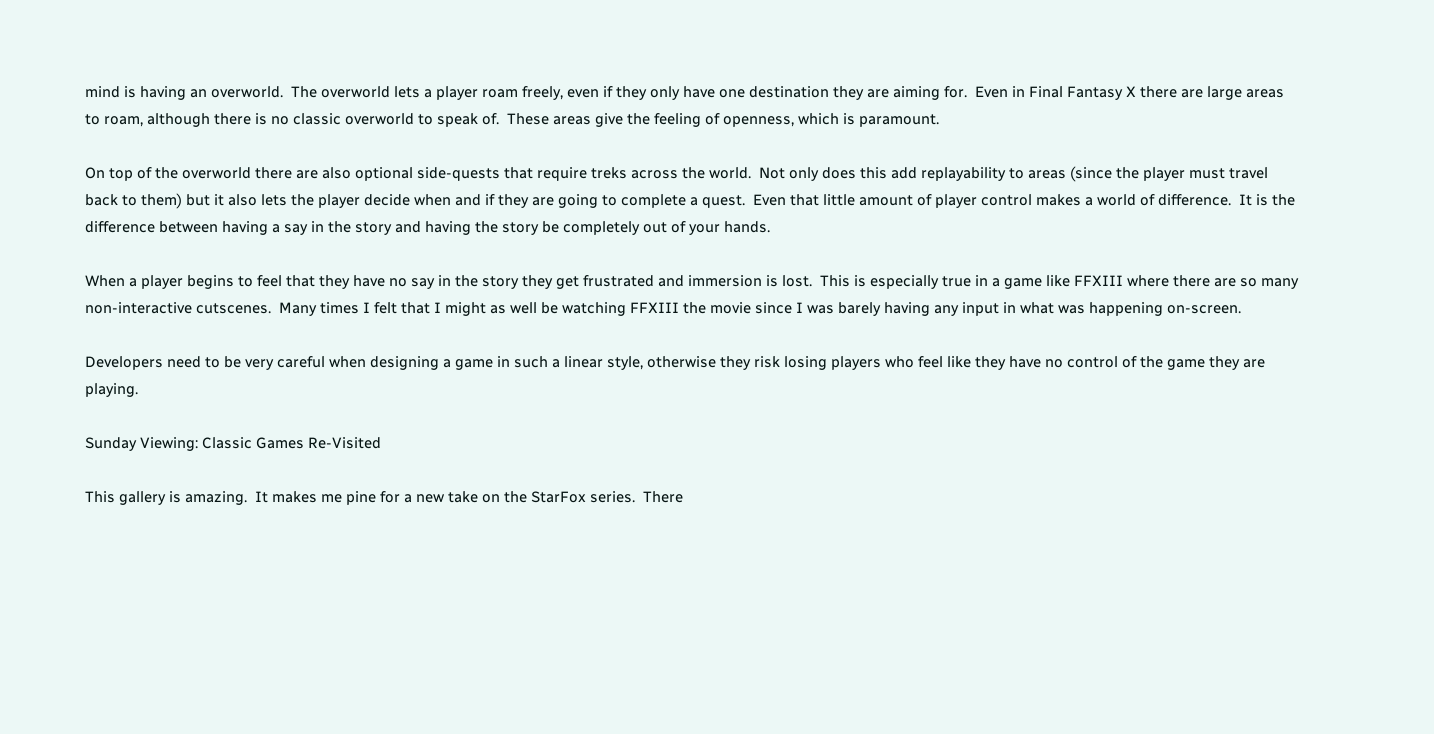mind is having an overworld.  The overworld lets a player roam freely, even if they only have one destination they are aiming for.  Even in Final Fantasy X there are large areas to roam, although there is no classic overworld to speak of.  These areas give the feeling of openness, which is paramount.

On top of the overworld there are also optional side-quests that require treks across the world.  Not only does this add replayability to areas (since the player must travel back to them) but it also lets the player decide when and if they are going to complete a quest.  Even that little amount of player control makes a world of difference.  It is the difference between having a say in the story and having the story be completely out of your hands.

When a player begins to feel that they have no say in the story they get frustrated and immersion is lost.  This is especially true in a game like FFXIII where there are so many non-interactive cutscenes.  Many times I felt that I might as well be watching FFXIII the movie since I was barely having any input in what was happening on-screen.

Developers need to be very careful when designing a game in such a linear style, otherwise they risk losing players who feel like they have no control of the game they are playing.

Sunday Viewing: Classic Games Re-Visited

This gallery is amazing.  It makes me pine for a new take on the StarFox series.  There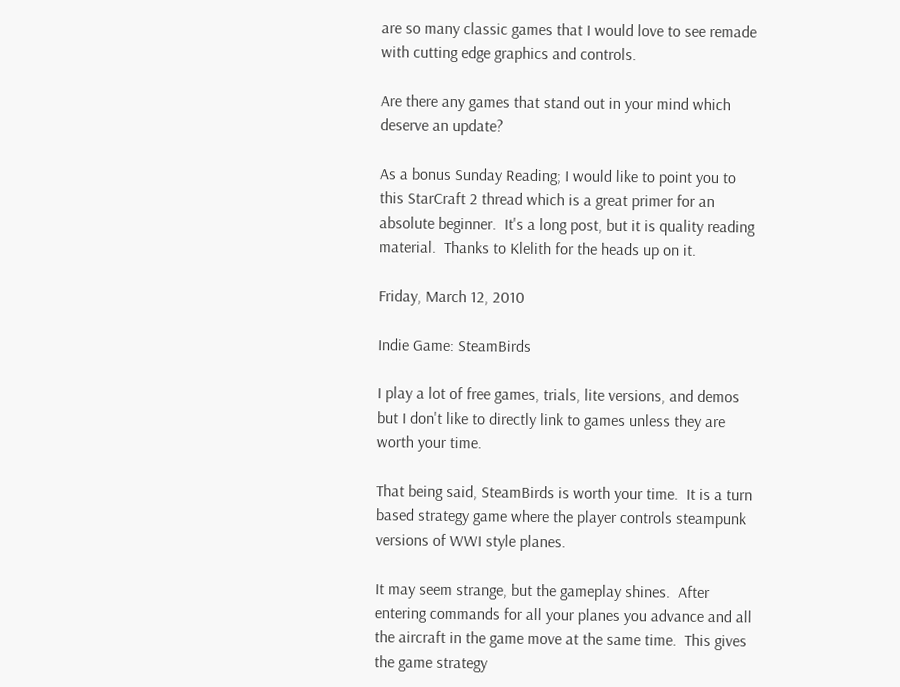are so many classic games that I would love to see remade with cutting edge graphics and controls.

Are there any games that stand out in your mind which deserve an update?

As a bonus Sunday Reading; I would like to point you to this StarCraft 2 thread which is a great primer for an absolute beginner.  It's a long post, but it is quality reading material.  Thanks to Klelith for the heads up on it.

Friday, March 12, 2010

Indie Game: SteamBirds

I play a lot of free games, trials, lite versions, and demos but I don't like to directly link to games unless they are worth your time.

That being said, SteamBirds is worth your time.  It is a turn based strategy game where the player controls steampunk versions of WWI style planes.

It may seem strange, but the gameplay shines.  After entering commands for all your planes you advance and all the aircraft in the game move at the same time.  This gives the game strategy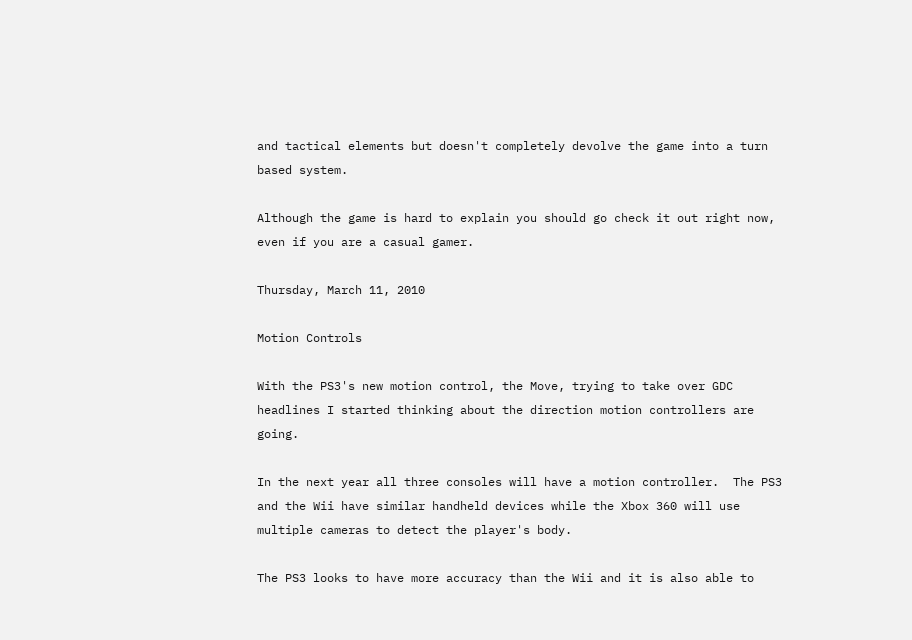and tactical elements but doesn't completely devolve the game into a turn based system.

Although the game is hard to explain you should go check it out right now, even if you are a casual gamer.

Thursday, March 11, 2010

Motion Controls

With the PS3's new motion control, the Move, trying to take over GDC headlines I started thinking about the direction motion controllers are going.

In the next year all three consoles will have a motion controller.  The PS3 and the Wii have similar handheld devices while the Xbox 360 will use multiple cameras to detect the player's body.

The PS3 looks to have more accuracy than the Wii and it is also able to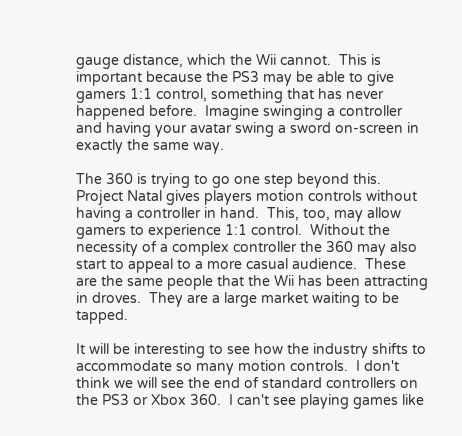gauge distance, which the Wii cannot.  This is important because the PS3 may be able to give gamers 1:1 control, something that has never happened before.  Imagine swinging a controller and having your avatar swing a sword on-screen in exactly the same way.

The 360 is trying to go one step beyond this.  Project Natal gives players motion controls without having a controller in hand.  This, too, may allow gamers to experience 1:1 control.  Without the necessity of a complex controller the 360 may also start to appeal to a more casual audience.  These are the same people that the Wii has been attracting in droves.  They are a large market waiting to be tapped.

It will be interesting to see how the industry shifts to accommodate so many motion controls.  I don't think we will see the end of standard controllers on the PS3 or Xbox 360.  I can't see playing games like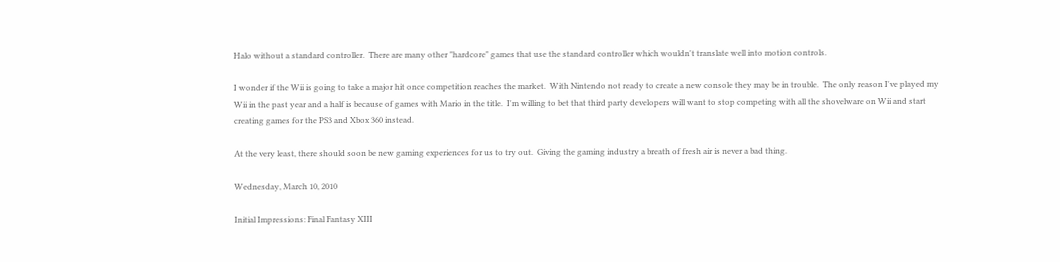Halo without a standard controller.  There are many other "hardcore" games that use the standard controller which wouldn't translate well into motion controls.

I wonder if the Wii is going to take a major hit once competition reaches the market.  With Nintendo not ready to create a new console they may be in trouble.  The only reason I've played my Wii in the past year and a half is because of games with Mario in the title.  I'm willing to bet that third party developers will want to stop competing with all the shovelware on Wii and start creating games for the PS3 and Xbox 360 instead.

At the very least, there should soon be new gaming experiences for us to try out.  Giving the gaming industry a breath of fresh air is never a bad thing.

Wednesday, March 10, 2010

Initial Impressions: Final Fantasy XIII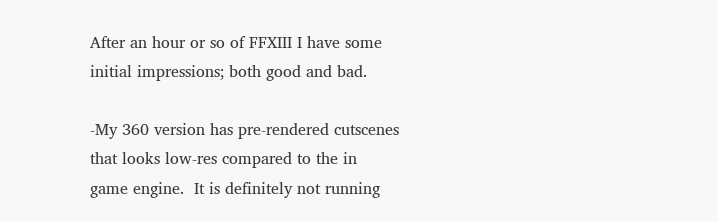After an hour or so of FFXIII I have some initial impressions; both good and bad.

-My 360 version has pre-rendered cutscenes that looks low-res compared to the in game engine.  It is definitely not running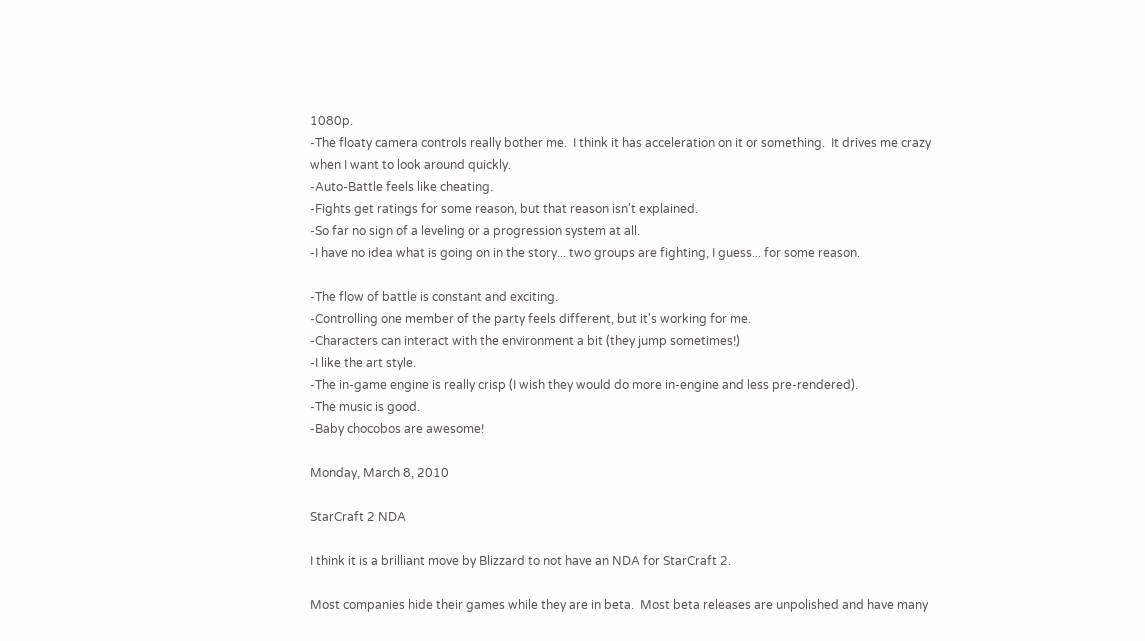1080p.
-The floaty camera controls really bother me.  I think it has acceleration on it or something.  It drives me crazy when I want to look around quickly.
-Auto-Battle feels like cheating.
-Fights get ratings for some reason, but that reason isn't explained.
-So far no sign of a leveling or a progression system at all.
-I have no idea what is going on in the story... two groups are fighting, I guess... for some reason.

-The flow of battle is constant and exciting.
-Controlling one member of the party feels different, but it's working for me.
-Characters can interact with the environment a bit (they jump sometimes!)
-I like the art style.
-The in-game engine is really crisp (I wish they would do more in-engine and less pre-rendered).
-The music is good.
-Baby chocobos are awesome!

Monday, March 8, 2010

StarCraft 2 NDA

I think it is a brilliant move by Blizzard to not have an NDA for StarCraft 2.

Most companies hide their games while they are in beta.  Most beta releases are unpolished and have many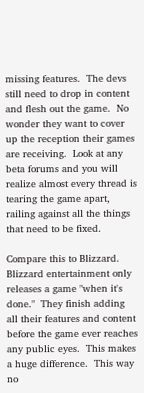missing features.  The devs still need to drop in content and flesh out the game.  No wonder they want to cover up the reception their games are receiving.  Look at any beta forums and you will realize almost every thread is tearing the game apart, railing against all the things that need to be fixed.

Compare this to Blizzard.  Blizzard entertainment only releases a game "when it's done."  They finish adding all their features and content before the game ever reaches any public eyes.  This makes a huge difference.  This way no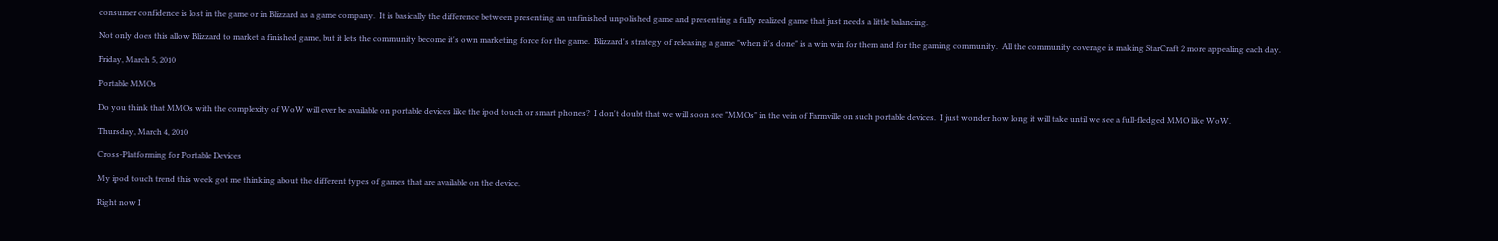consumer confidence is lost in the game or in Blizzard as a game company.  It is basically the difference between presenting an unfinished unpolished game and presenting a fully realized game that just needs a little balancing.

Not only does this allow Blizzard to market a finished game, but it lets the community become it's own marketing force for the game.  Blizzard's strategy of releasing a game "when it's done" is a win win for them and for the gaming community.  All the community coverage is making StarCraft 2 more appealing each day.

Friday, March 5, 2010

Portable MMOs

Do you think that MMOs with the complexity of WoW will ever be available on portable devices like the ipod touch or smart phones?  I don't doubt that we will soon see "MMOs" in the vein of Farmville on such portable devices.  I just wonder how long it will take until we see a full-fledged MMO like WoW.

Thursday, March 4, 2010

Cross-Platforming for Portable Devices

My ipod touch trend this week got me thinking about the different types of games that are available on the device.

Right now I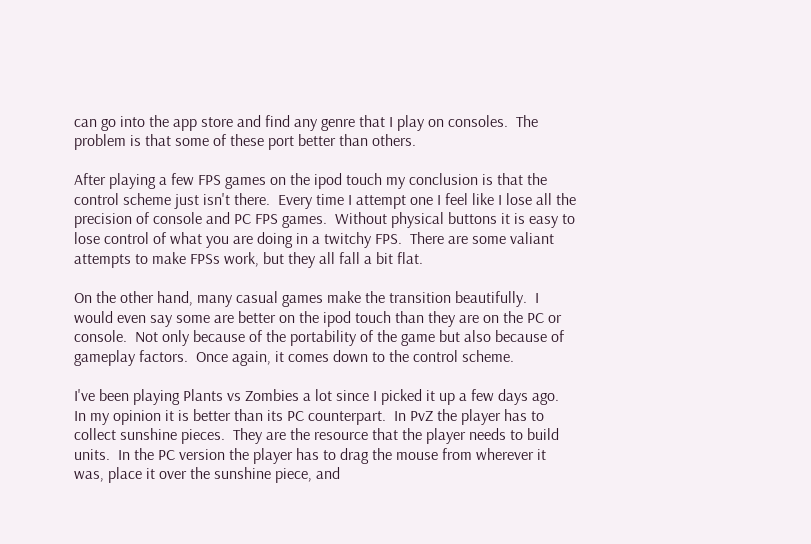can go into the app store and find any genre that I play on consoles.  The problem is that some of these port better than others.

After playing a few FPS games on the ipod touch my conclusion is that the control scheme just isn't there.  Every time I attempt one I feel like I lose all the precision of console and PC FPS games.  Without physical buttons it is easy to lose control of what you are doing in a twitchy FPS.  There are some valiant attempts to make FPSs work, but they all fall a bit flat.

On the other hand, many casual games make the transition beautifully.  I would even say some are better on the ipod touch than they are on the PC or console.  Not only because of the portability of the game but also because of gameplay factors.  Once again, it comes down to the control scheme.

I've been playing Plants vs Zombies a lot since I picked it up a few days ago.  In my opinion it is better than its PC counterpart.  In PvZ the player has to collect sunshine pieces.  They are the resource that the player needs to build units.  In the PC version the player has to drag the mouse from wherever it was, place it over the sunshine piece, and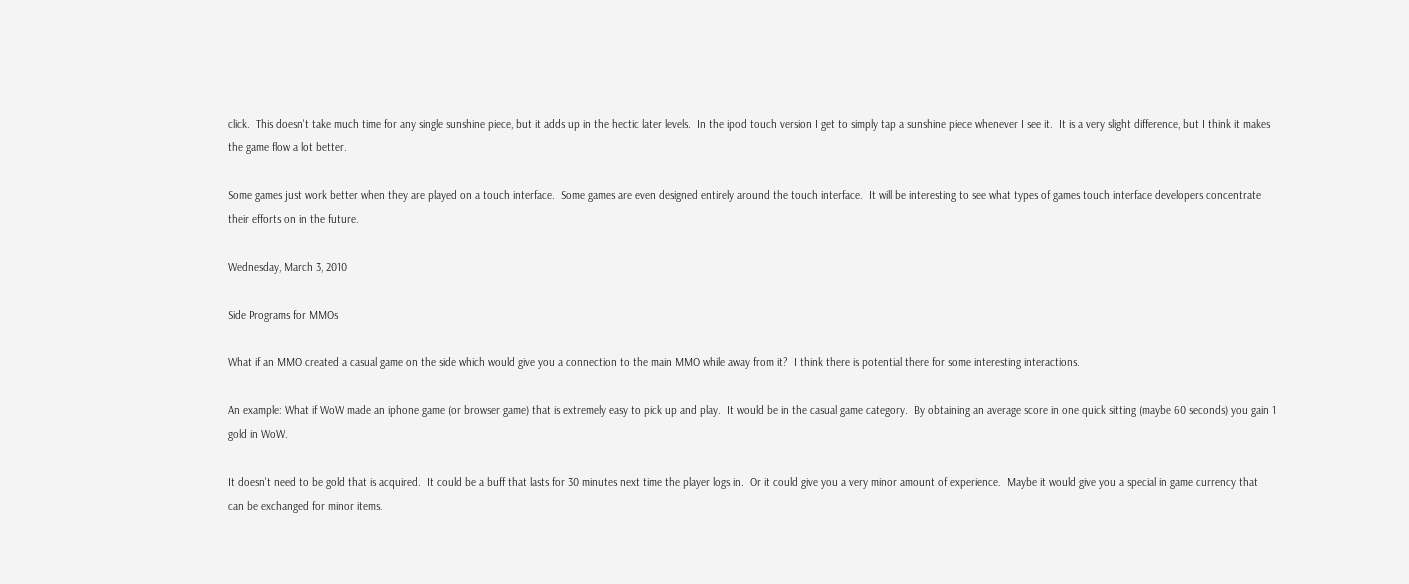click.  This doesn't take much time for any single sunshine piece, but it adds up in the hectic later levels.  In the ipod touch version I get to simply tap a sunshine piece whenever I see it.  It is a very slight difference, but I think it makes the game flow a lot better.

Some games just work better when they are played on a touch interface.  Some games are even designed entirely around the touch interface.  It will be interesting to see what types of games touch interface developers concentrate their efforts on in the future.

Wednesday, March 3, 2010

Side Programs for MMOs

What if an MMO created a casual game on the side which would give you a connection to the main MMO while away from it?  I think there is potential there for some interesting interactions.

An example: What if WoW made an iphone game (or browser game) that is extremely easy to pick up and play.  It would be in the casual game category.  By obtaining an average score in one quick sitting (maybe 60 seconds) you gain 1 gold in WoW.

It doesn't need to be gold that is acquired.  It could be a buff that lasts for 30 minutes next time the player logs in.  Or it could give you a very minor amount of experience.  Maybe it would give you a special in game currency that can be exchanged for minor items.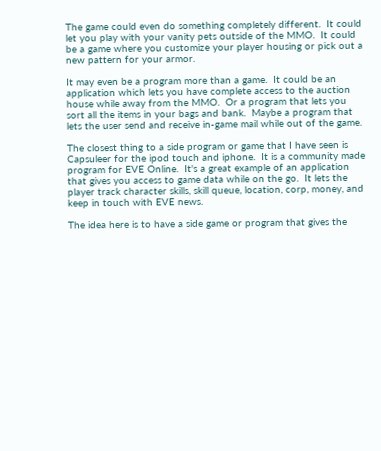The game could even do something completely different.  It could let you play with your vanity pets outside of the MMO.  It could be a game where you customize your player housing or pick out a new pattern for your armor.

It may even be a program more than a game.  It could be an application which lets you have complete access to the auction house while away from the MMO.  Or a program that lets you sort all the items in your bags and bank.  Maybe a program that lets the user send and receive in-game mail while out of the game.

The closest thing to a side program or game that I have seen is Capsuleer for the ipod touch and iphone.  It is a community made program for EVE Online.  It's a great example of an application that gives you access to game data while on the go.  It lets the player track character skills, skill queue, location, corp, money, and keep in touch with EVE news.

The idea here is to have a side game or program that gives the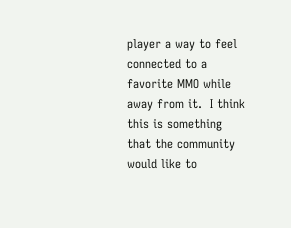player a way to feel connected to a favorite MMO while away from it.  I think this is something that the community would like to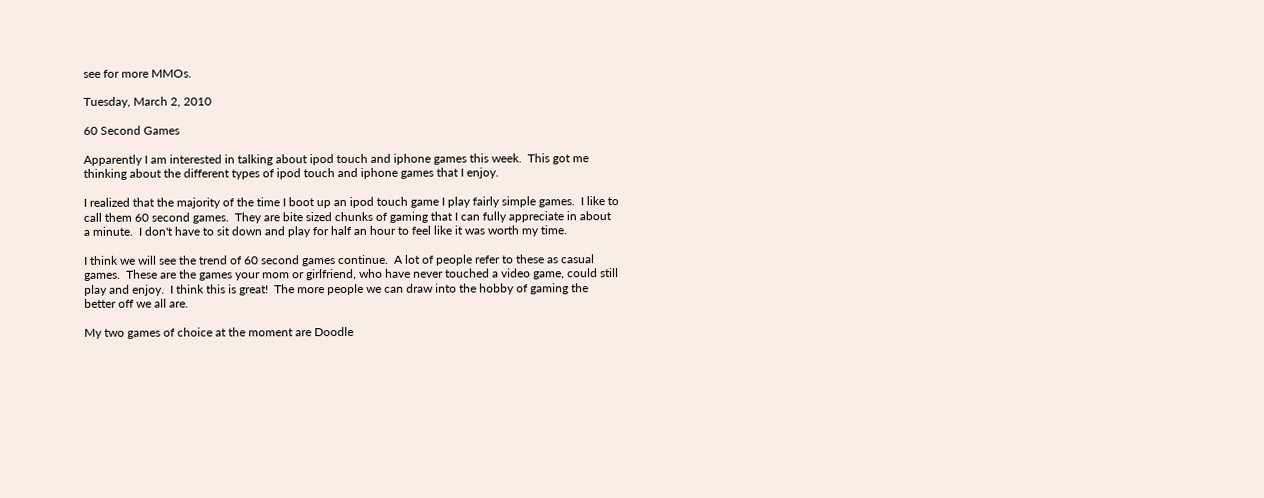see for more MMOs.

Tuesday, March 2, 2010

60 Second Games

Apparently I am interested in talking about ipod touch and iphone games this week.  This got me thinking about the different types of ipod touch and iphone games that I enjoy.

I realized that the majority of the time I boot up an ipod touch game I play fairly simple games.  I like to call them 60 second games.  They are bite sized chunks of gaming that I can fully appreciate in about a minute.  I don't have to sit down and play for half an hour to feel like it was worth my time.

I think we will see the trend of 60 second games continue.  A lot of people refer to these as casual games.  These are the games your mom or girlfriend, who have never touched a video game, could still play and enjoy.  I think this is great!  The more people we can draw into the hobby of gaming the better off we all are.

My two games of choice at the moment are Doodle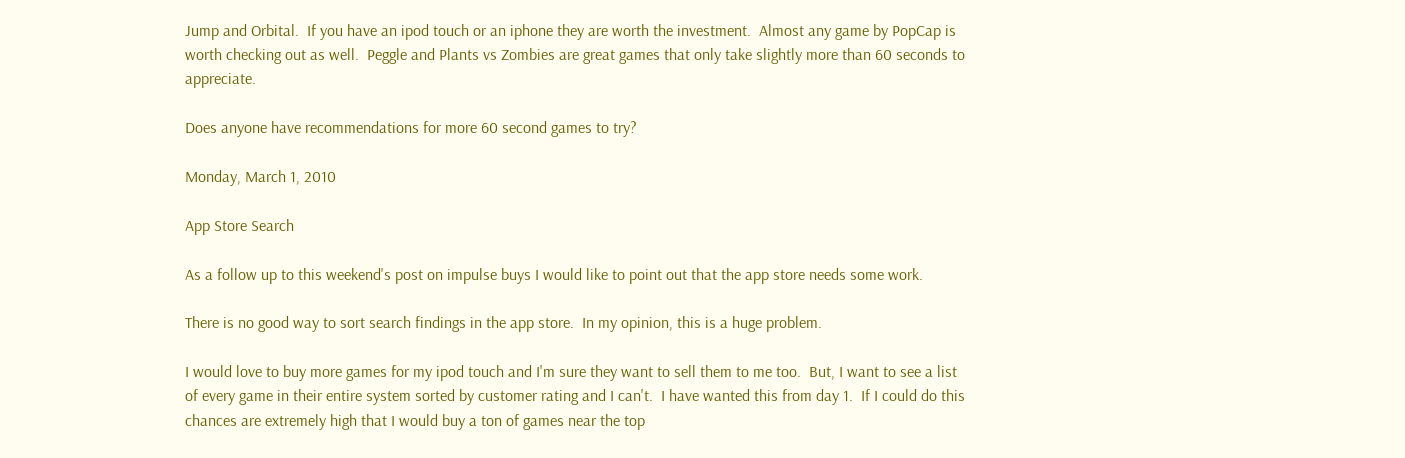Jump and Orbital.  If you have an ipod touch or an iphone they are worth the investment.  Almost any game by PopCap is worth checking out as well.  Peggle and Plants vs Zombies are great games that only take slightly more than 60 seconds to appreciate.

Does anyone have recommendations for more 60 second games to try?

Monday, March 1, 2010

App Store Search

As a follow up to this weekend's post on impulse buys I would like to point out that the app store needs some work.

There is no good way to sort search findings in the app store.  In my opinion, this is a huge problem.

I would love to buy more games for my ipod touch and I'm sure they want to sell them to me too.  But, I want to see a list of every game in their entire system sorted by customer rating and I can't.  I have wanted this from day 1.  If I could do this chances are extremely high that I would buy a ton of games near the top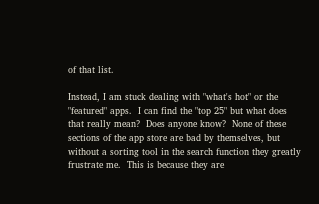of that list.

Instead, I am stuck dealing with "what's hot" or the "featured" apps.  I can find the "top 25" but what does that really mean?  Does anyone know?  None of these sections of the app store are bad by themselves, but without a sorting tool in the search function they greatly frustrate me.  This is because they are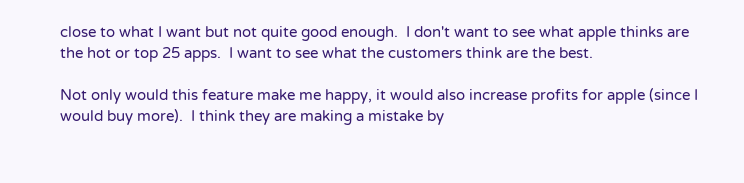close to what I want but not quite good enough.  I don't want to see what apple thinks are the hot or top 25 apps.  I want to see what the customers think are the best.

Not only would this feature make me happy, it would also increase profits for apple (since I would buy more).  I think they are making a mistake by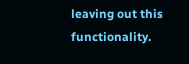leaving out this functionality.